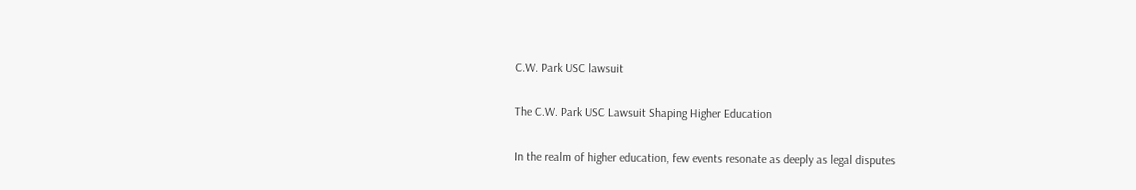C.W. Park USC lawsuit

The C.W. Park USC Lawsuit Shaping Higher Education

In the realm of higher education, few events resonate as deeply as legal disputes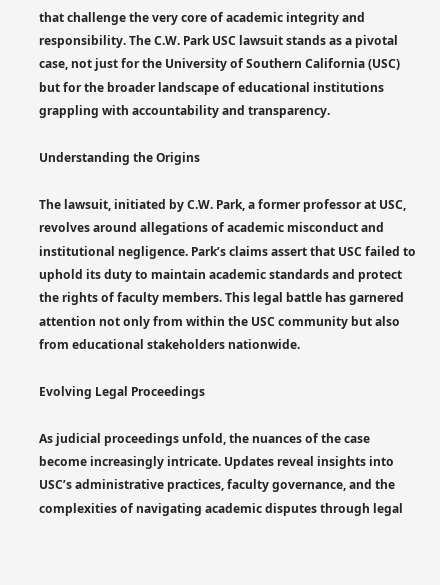that challenge the very core of academic integrity and responsibility. The C.W. Park USC lawsuit stands as a pivotal case, not just for the University of Southern California (USC) but for the broader landscape of educational institutions grappling with accountability and transparency.

Understanding the Origins

The lawsuit, initiated by C.W. Park, a former professor at USC, revolves around allegations of academic misconduct and institutional negligence. Park’s claims assert that USC failed to uphold its duty to maintain academic standards and protect the rights of faculty members. This legal battle has garnered attention not only from within the USC community but also from educational stakeholders nationwide.

Evolving Legal Proceedings

As judicial proceedings unfold, the nuances of the case become increasingly intricate. Updates reveal insights into USC’s administrative practices, faculty governance, and the complexities of navigating academic disputes through legal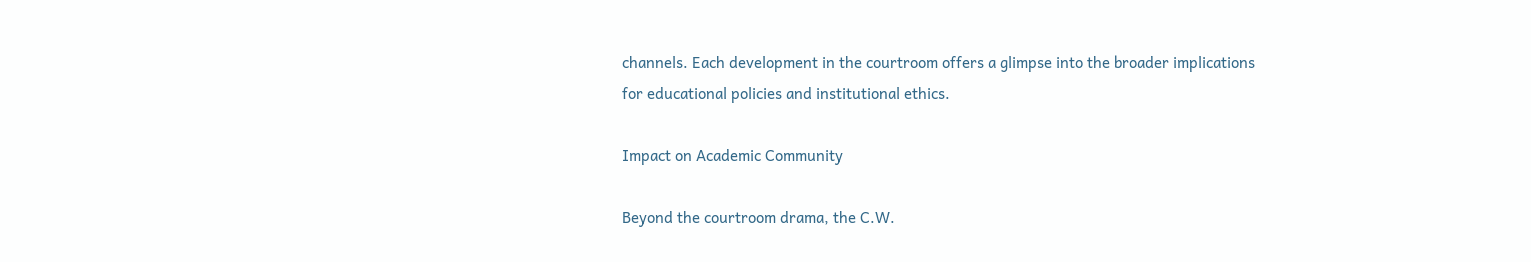channels. Each development in the courtroom offers a glimpse into the broader implications for educational policies and institutional ethics.

Impact on Academic Community

Beyond the courtroom drama, the C.W.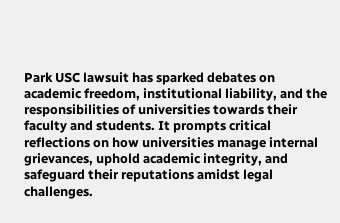Park USC lawsuit has sparked debates on academic freedom, institutional liability, and the responsibilities of universities towards their faculty and students. It prompts critical reflections on how universities manage internal grievances, uphold academic integrity, and safeguard their reputations amidst legal challenges.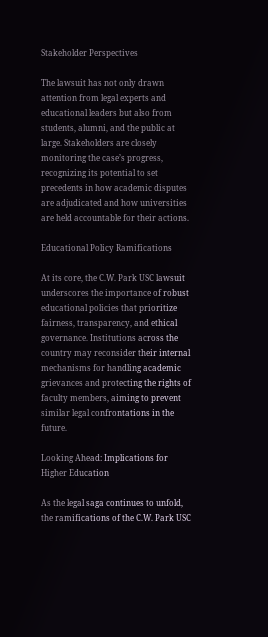Stakeholder Perspectives

The lawsuit has not only drawn attention from legal experts and educational leaders but also from students, alumni, and the public at large. Stakeholders are closely monitoring the case’s progress, recognizing its potential to set precedents in how academic disputes are adjudicated and how universities are held accountable for their actions.

Educational Policy Ramifications

At its core, the C.W. Park USC lawsuit underscores the importance of robust educational policies that prioritize fairness, transparency, and ethical governance. Institutions across the country may reconsider their internal mechanisms for handling academic grievances and protecting the rights of faculty members, aiming to prevent similar legal confrontations in the future.

Looking Ahead: Implications for Higher Education

As the legal saga continues to unfold, the ramifications of the C.W. Park USC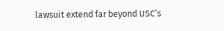lawsuit extend far beyond USC’s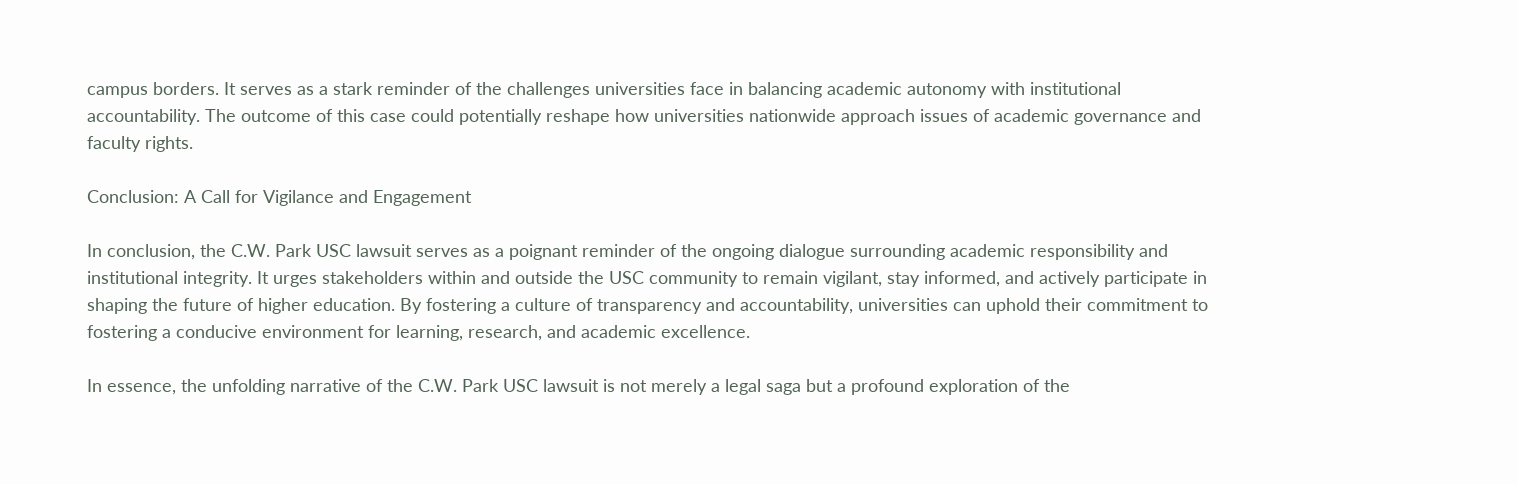campus borders. It serves as a stark reminder of the challenges universities face in balancing academic autonomy with institutional accountability. The outcome of this case could potentially reshape how universities nationwide approach issues of academic governance and faculty rights.

Conclusion: A Call for Vigilance and Engagement

In conclusion, the C.W. Park USC lawsuit serves as a poignant reminder of the ongoing dialogue surrounding academic responsibility and institutional integrity. It urges stakeholders within and outside the USC community to remain vigilant, stay informed, and actively participate in shaping the future of higher education. By fostering a culture of transparency and accountability, universities can uphold their commitment to fostering a conducive environment for learning, research, and academic excellence.

In essence, the unfolding narrative of the C.W. Park USC lawsuit is not merely a legal saga but a profound exploration of the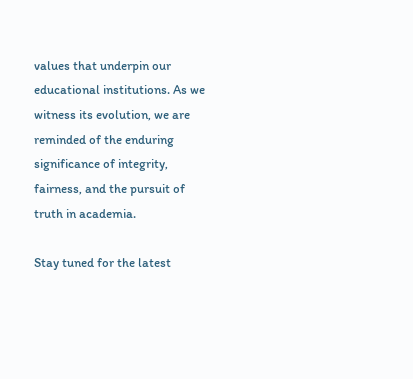values that underpin our educational institutions. As we witness its evolution, we are reminded of the enduring significance of integrity, fairness, and the pursuit of truth in academia.

Stay tuned for the latest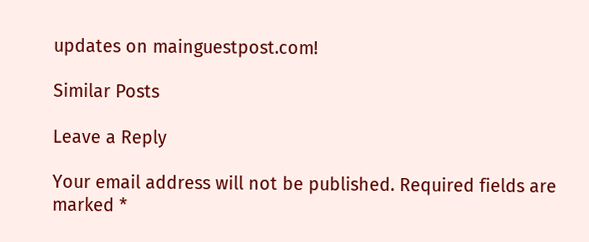updates on mainguestpost.com!

Similar Posts

Leave a Reply

Your email address will not be published. Required fields are marked *